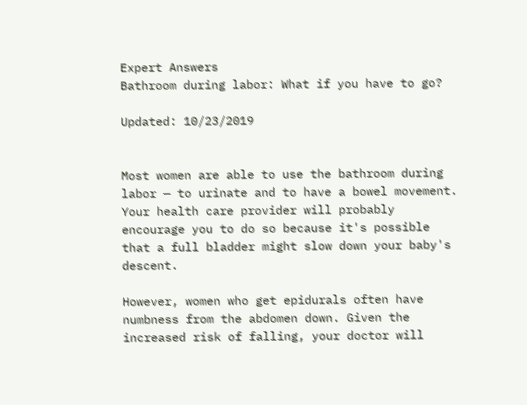Expert Answers
Bathroom during labor: What if you have to go?

Updated: 10/23/2019


Most women are able to use the bathroom during labor — to urinate and to have a bowel movement. Your health care provider will probably encourage you to do so because it's possible that a full bladder might slow down your baby's descent.

However, women who get epidurals often have numbness from the abdomen down. Given the increased risk of falling, your doctor will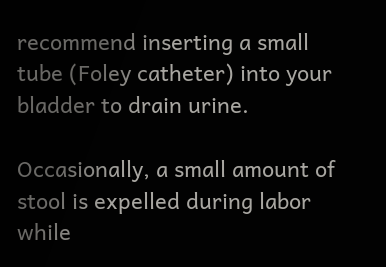recommend inserting a small tube (Foley catheter) into your bladder to drain urine.

Occasionally, a small amount of stool is expelled during labor while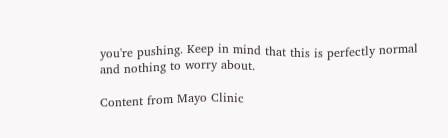you're pushing. Keep in mind that this is perfectly normal and nothing to worry about.

Content from Mayo Clinic